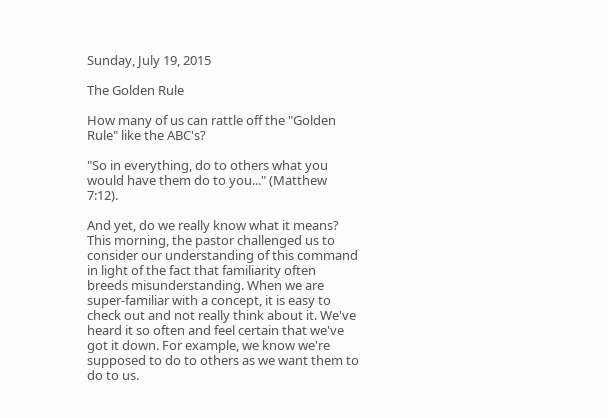Sunday, July 19, 2015

The Golden Rule

How many of us can rattle off the "Golden Rule" like the ABC's?

"So in everything, do to others what you would have them do to you..." (Matthew 7:12).

And yet, do we really know what it means? This morning, the pastor challenged us to consider our understanding of this command in light of the fact that familiarity often breeds misunderstanding. When we are super-familiar with a concept, it is easy to check out and not really think about it. We've heard it so often and feel certain that we've got it down. For example, we know we're supposed to do to others as we want them to do to us.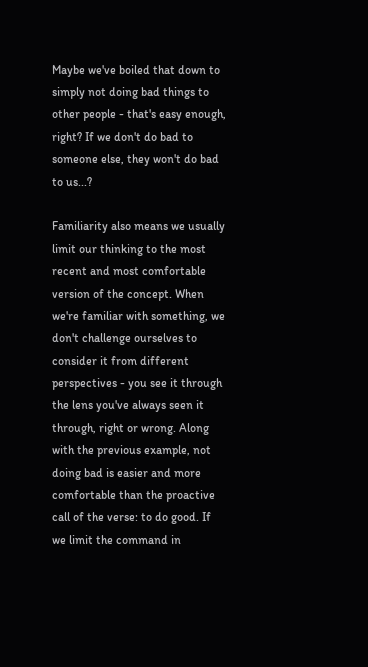Maybe we've boiled that down to simply not doing bad things to other people - that's easy enough, right? If we don't do bad to someone else, they won't do bad to us...?

Familiarity also means we usually limit our thinking to the most recent and most comfortable version of the concept. When we're familiar with something, we don't challenge ourselves to consider it from different perspectives - you see it through the lens you've always seen it through, right or wrong. Along with the previous example, not doing bad is easier and more comfortable than the proactive call of the verse: to do good. If we limit the command in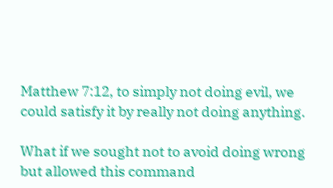Matthew 7:12, to simply not doing evil, we could satisfy it by really not doing anything.

What if we sought not to avoid doing wrong but allowed this command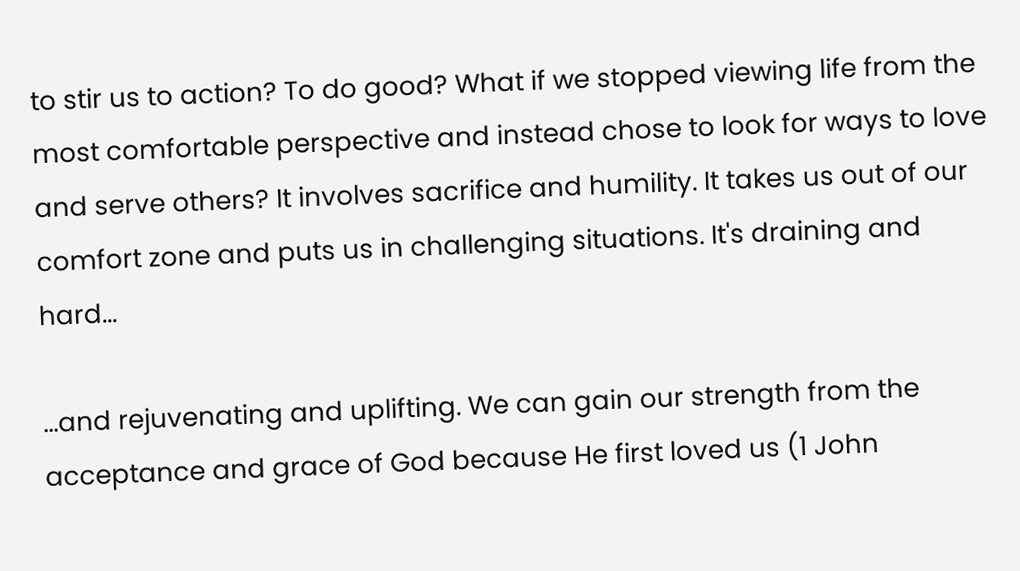to stir us to action? To do good? What if we stopped viewing life from the most comfortable perspective and instead chose to look for ways to love and serve others? It involves sacrifice and humility. It takes us out of our comfort zone and puts us in challenging situations. It's draining and hard...

...and rejuvenating and uplifting. We can gain our strength from the acceptance and grace of God because He first loved us (1 John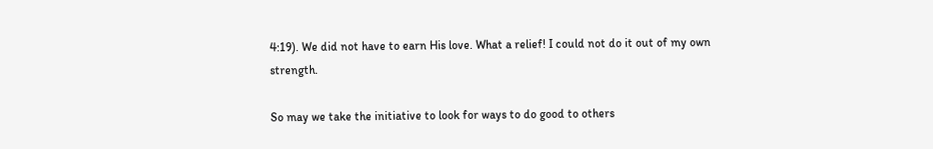4:19). We did not have to earn His love. What a relief! I could not do it out of my own strength.

So may we take the initiative to look for ways to do good to others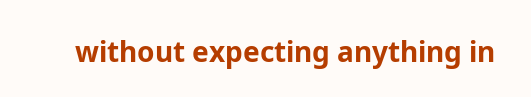without expecting anything in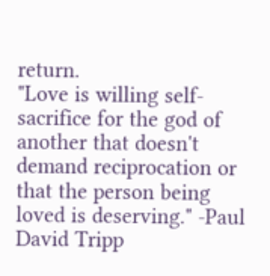return.
"Love is willing self-sacrifice for the god of another that doesn't demand reciprocation or that the person being loved is deserving." -Paul David Tripp